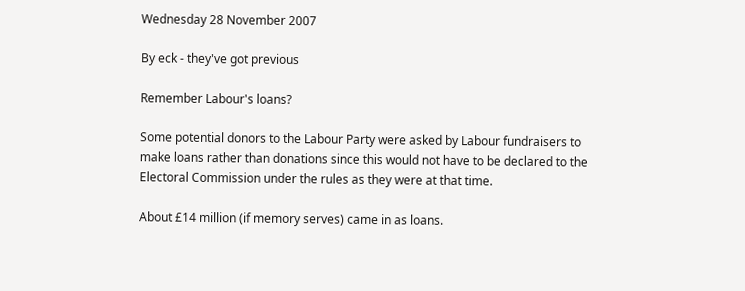Wednesday 28 November 2007

By eck - they've got previous

Remember Labour's loans?

Some potential donors to the Labour Party were asked by Labour fundraisers to make loans rather than donations since this would not have to be declared to the Electoral Commission under the rules as they were at that time.

About £14 million (if memory serves) came in as loans.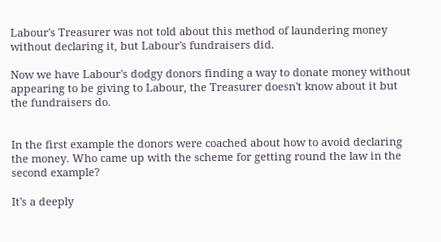Labour's Treasurer was not told about this method of laundering money without declaring it, but Labour's fundraisers did.

Now we have Labour's dodgy donors finding a way to donate money without appearing to be giving to Labour, the Treasurer doesn't know about it but the fundraisers do.


In the first example the donors were coached about how to avoid declaring the money. Who came up with the scheme for getting round the law in the second example?

It's a deeply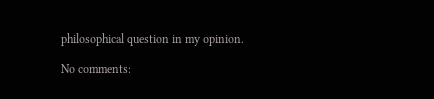philosophical question in my opinion.

No comments: